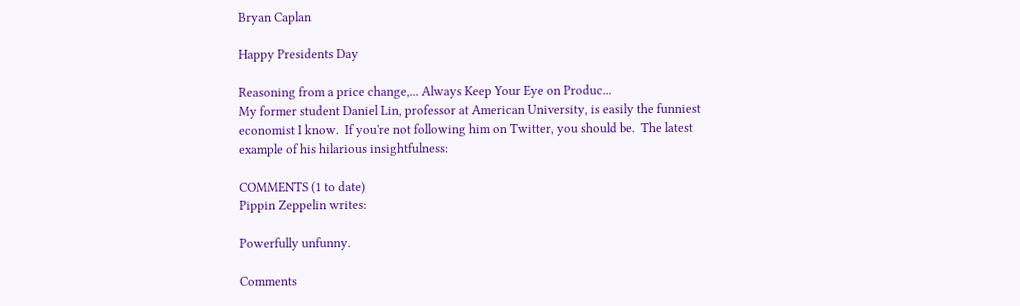Bryan Caplan

Happy Presidents Day

Reasoning from a price change,... Always Keep Your Eye on Produc...
My former student Daniel Lin, professor at American University, is easily the funniest economist I know.  If you're not following him on Twitter, you should be.  The latest example of his hilarious insightfulness:

COMMENTS (1 to date)
Pippin Zeppelin writes:

Powerfully unfunny.

Comments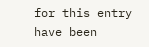for this entry have been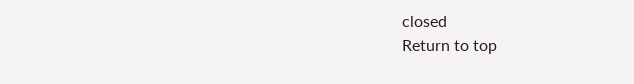closed
Return to top